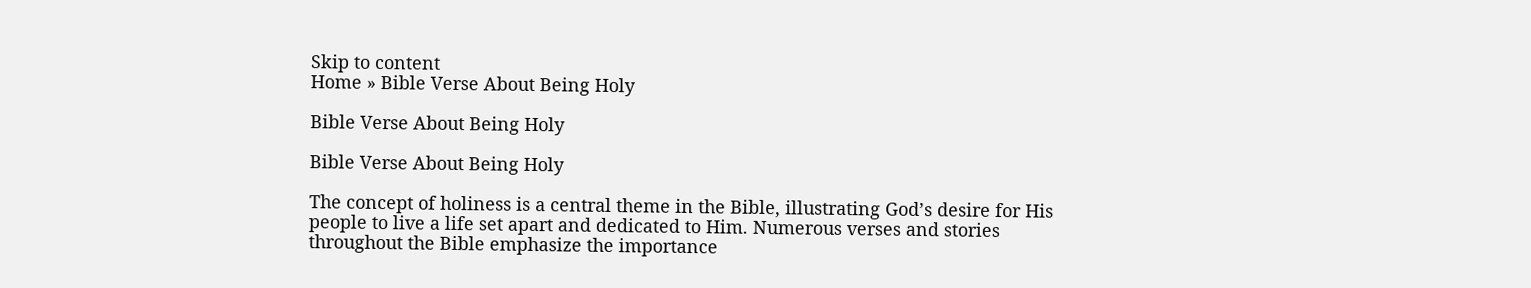Skip to content
Home » Bible Verse About Being Holy

Bible Verse About Being Holy

Bible Verse About Being Holy

The concept of holiness is a central theme in the Bible, illustrating God’s desire for His people to live a life set apart and dedicated to Him. Numerous verses and stories throughout the Bible emphasize the importance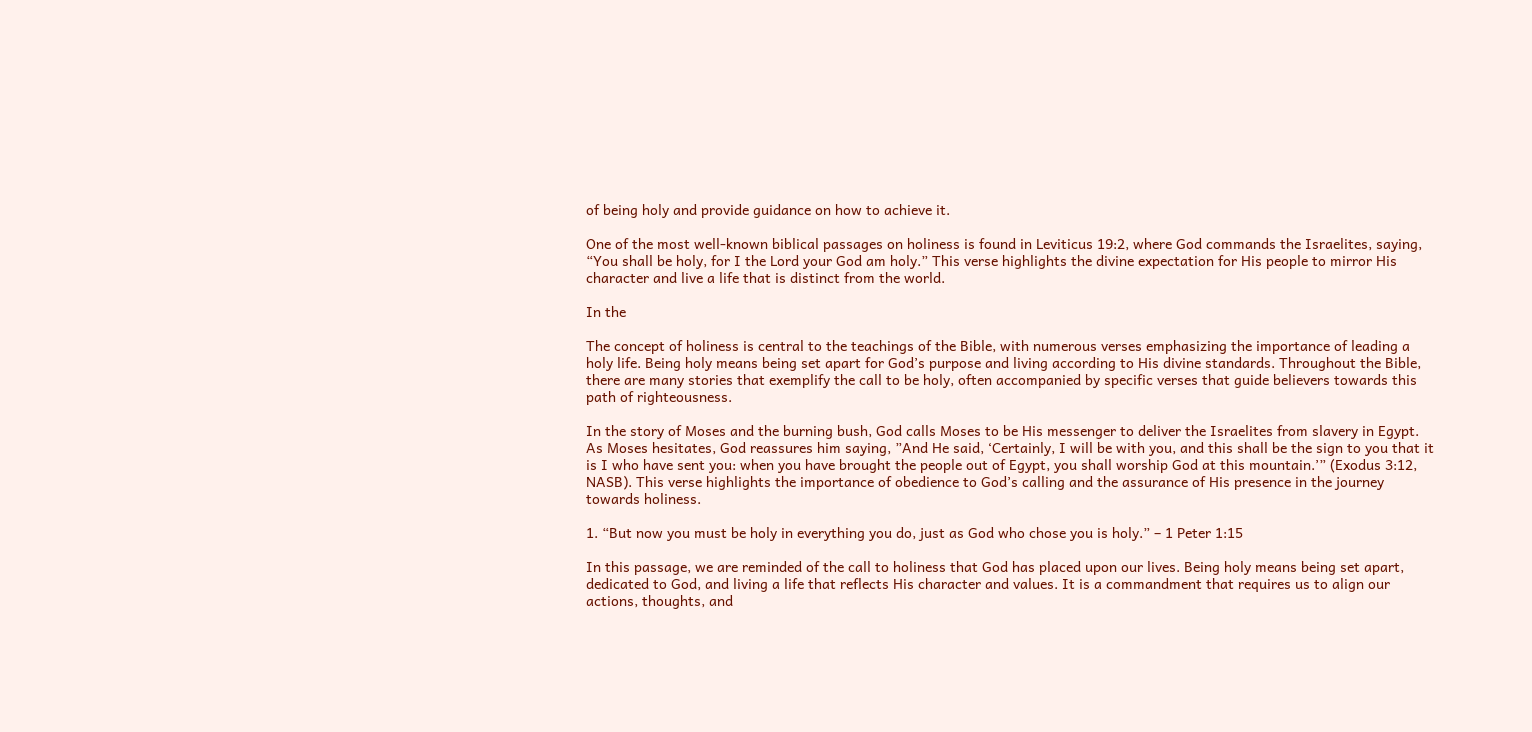of being holy and provide guidance on how to achieve it.

One of the most well-known biblical passages on holiness is found in Leviticus 19:2, where God commands the Israelites, saying, “You shall be holy, for I the Lord your God am holy.” This verse highlights the divine expectation for His people to mirror His character and live a life that is distinct from the world.

In the

The concept of holiness is central to the teachings of the Bible, with numerous verses emphasizing the importance of leading a holy life. Being holy means being set apart for God’s purpose and living according to His divine standards. Throughout the Bible, there are many stories that exemplify the call to be holy, often accompanied by specific verses that guide believers towards this path of righteousness.

In the story of Moses and the burning bush, God calls Moses to be His messenger to deliver the Israelites from slavery in Egypt. As Moses hesitates, God reassures him saying, ”And He said, ‘Certainly, I will be with you, and this shall be the sign to you that it is I who have sent you: when you have brought the people out of Egypt, you shall worship God at this mountain.’” (Exodus 3:12, NASB). This verse highlights the importance of obedience to God’s calling and the assurance of His presence in the journey towards holiness.

1. “But now you must be holy in everything you do, just as God who chose you is holy.” – 1 Peter 1:15

In this passage, we are reminded of the call to holiness that God has placed upon our lives. Being holy means being set apart, dedicated to God, and living a life that reflects His character and values. It is a commandment that requires us to align our actions, thoughts, and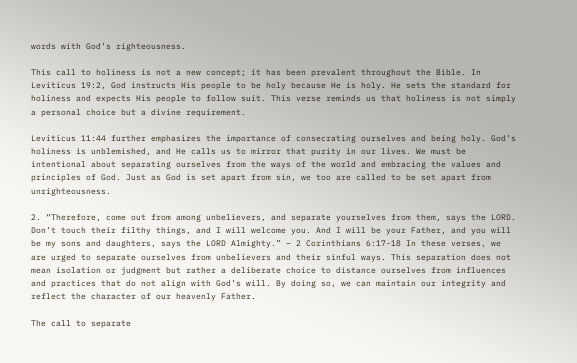words with God’s righteousness.

This call to holiness is not a new concept; it has been prevalent throughout the Bible. In Leviticus 19:2, God instructs His people to be holy because He is holy. He sets the standard for holiness and expects His people to follow suit. This verse reminds us that holiness is not simply a personal choice but a divine requirement.

Leviticus 11:44 further emphasizes the importance of consecrating ourselves and being holy. God’s holiness is unblemished, and He calls us to mirror that purity in our lives. We must be intentional about separating ourselves from the ways of the world and embracing the values and principles of God. Just as God is set apart from sin, we too are called to be set apart from unrighteousness.

2. “Therefore, come out from among unbelievers, and separate yourselves from them, says the LORD. Don’t touch their filthy things, and I will welcome you. And I will be your Father, and you will be my sons and daughters, says the LORD Almighty.” – 2 Corinthians 6:17-18 In these verses, we are urged to separate ourselves from unbelievers and their sinful ways. This separation does not mean isolation or judgment but rather a deliberate choice to distance ourselves from influences and practices that do not align with God’s will. By doing so, we can maintain our integrity and reflect the character of our heavenly Father.

The call to separate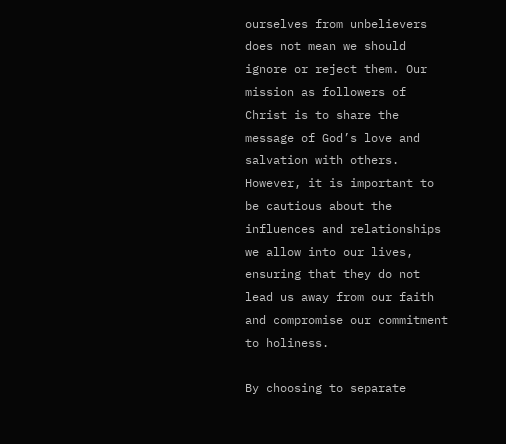ourselves from unbelievers does not mean we should ignore or reject them. Our mission as followers of Christ is to share the message of God’s love and salvation with others. However, it is important to be cautious about the influences and relationships we allow into our lives, ensuring that they do not lead us away from our faith and compromise our commitment to holiness.

By choosing to separate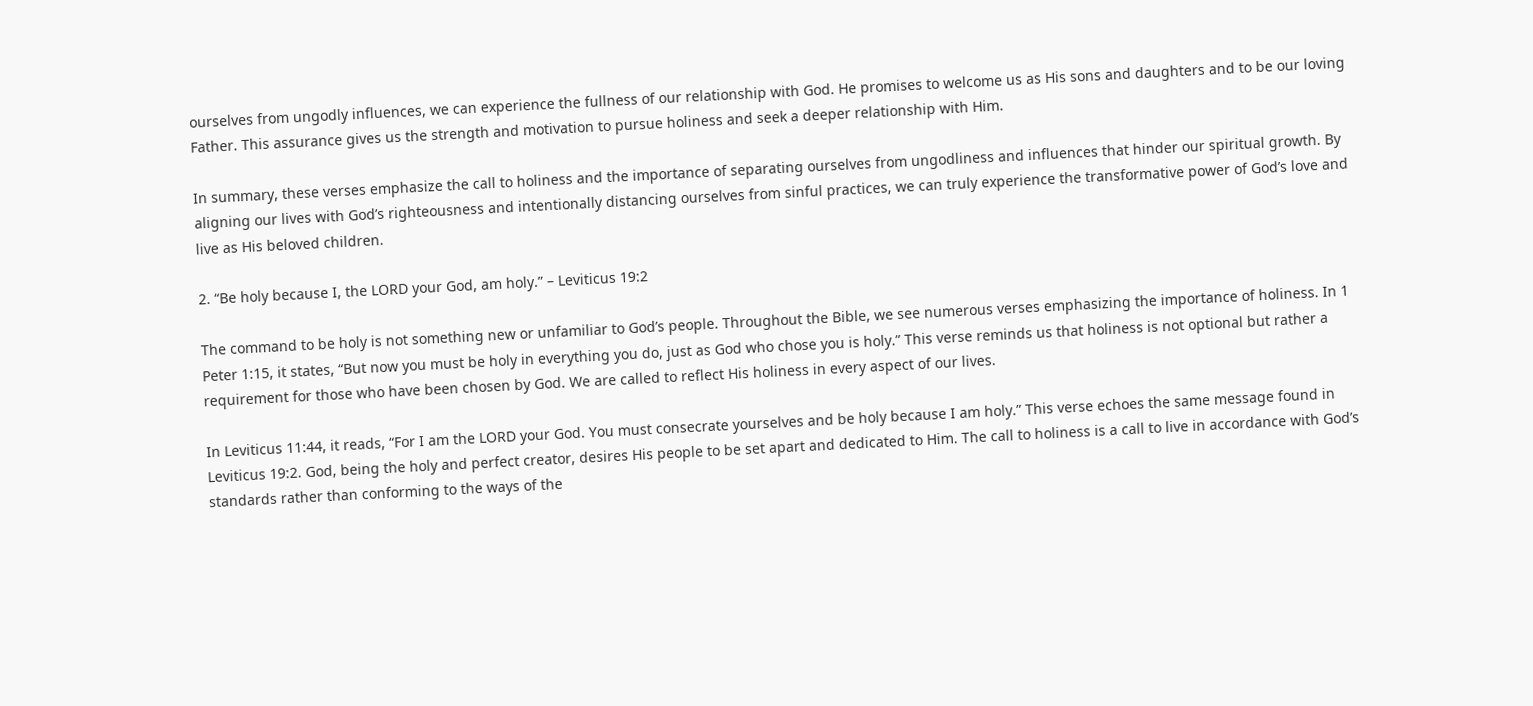ourselves from ungodly influences, we can experience the fullness of our relationship with God. He promises to welcome us as His sons and daughters and to be our loving Father. This assurance gives us the strength and motivation to pursue holiness and seek a deeper relationship with Him.

In summary, these verses emphasize the call to holiness and the importance of separating ourselves from ungodliness and influences that hinder our spiritual growth. By aligning our lives with God’s righteousness and intentionally distancing ourselves from sinful practices, we can truly experience the transformative power of God’s love and live as His beloved children.

2. “Be holy because I, the LORD your God, am holy.” – Leviticus 19:2

The command to be holy is not something new or unfamiliar to God’s people. Throughout the Bible, we see numerous verses emphasizing the importance of holiness. In 1 Peter 1:15, it states, “But now you must be holy in everything you do, just as God who chose you is holy.” This verse reminds us that holiness is not optional but rather a requirement for those who have been chosen by God. We are called to reflect His holiness in every aspect of our lives.

In Leviticus 11:44, it reads, “For I am the LORD your God. You must consecrate yourselves and be holy because I am holy.” This verse echoes the same message found in Leviticus 19:2. God, being the holy and perfect creator, desires His people to be set apart and dedicated to Him. The call to holiness is a call to live in accordance with God’s standards rather than conforming to the ways of the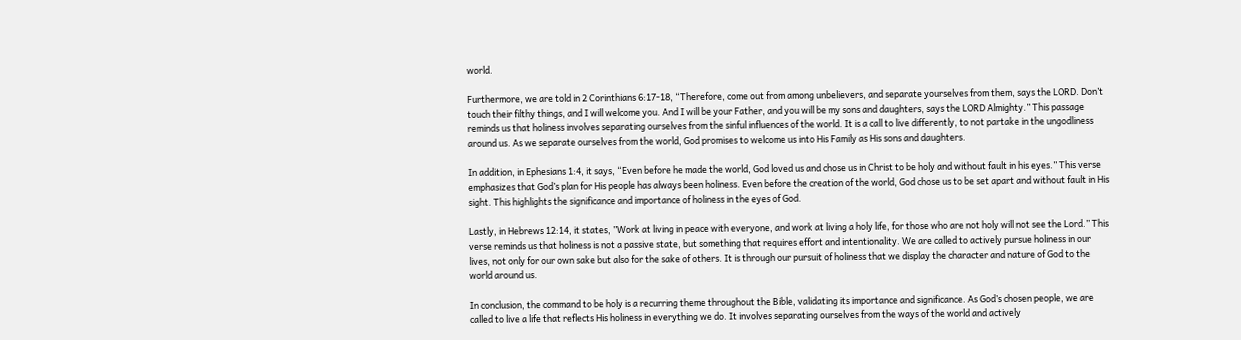world.

Furthermore, we are told in 2 Corinthians 6:17-18, “Therefore, come out from among unbelievers, and separate yourselves from them, says the LORD. Don’t touch their filthy things, and I will welcome you. And I will be your Father, and you will be my sons and daughters, says the LORD Almighty.” This passage reminds us that holiness involves separating ourselves from the sinful influences of the world. It is a call to live differently, to not partake in the ungodliness around us. As we separate ourselves from the world, God promises to welcome us into His Family as His sons and daughters.

In addition, in Ephesians 1:4, it says, “Even before he made the world, God loved us and chose us in Christ to be holy and without fault in his eyes.” This verse emphasizes that God’s plan for His people has always been holiness. Even before the creation of the world, God chose us to be set apart and without fault in His sight. This highlights the significance and importance of holiness in the eyes of God.

Lastly, in Hebrews 12:14, it states, ”Work at living in peace with everyone, and work at living a holy life, for those who are not holy will not see the Lord.” This verse reminds us that holiness is not a passive state, but something that requires effort and intentionality. We are called to actively pursue holiness in our lives, not only for our own sake but also for the sake of others. It is through our pursuit of holiness that we display the character and nature of God to the world around us.

In conclusion, the command to be holy is a recurring theme throughout the Bible, validating its importance and significance. As God’s chosen people, we are called to live a life that reflects His holiness in everything we do. It involves separating ourselves from the ways of the world and actively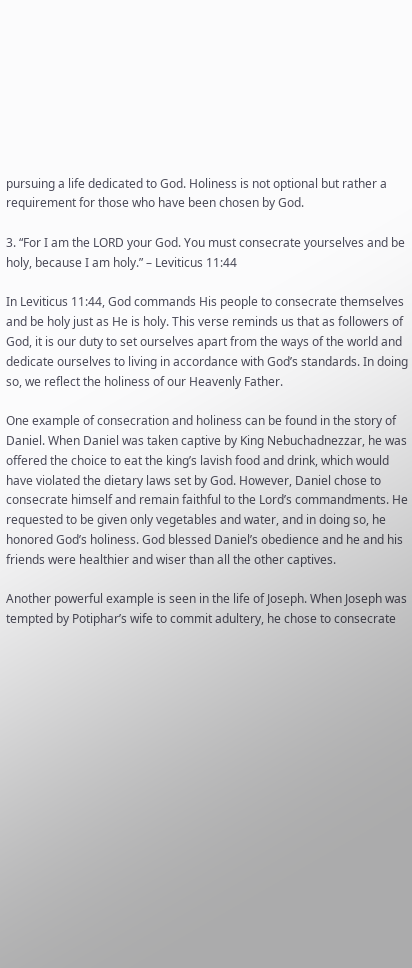pursuing a life dedicated to God. Holiness is not optional but rather a requirement for those who have been chosen by God.

3. “For I am the LORD your God. You must consecrate yourselves and be holy, because I am holy.” – Leviticus 11:44

In Leviticus 11:44, God commands His people to consecrate themselves and be holy just as He is holy. This verse reminds us that as followers of God, it is our duty to set ourselves apart from the ways of the world and dedicate ourselves to living in accordance with God’s standards. In doing so, we reflect the holiness of our Heavenly Father.

One example of consecration and holiness can be found in the story of Daniel. When Daniel was taken captive by King Nebuchadnezzar, he was offered the choice to eat the king’s lavish food and drink, which would have violated the dietary laws set by God. However, Daniel chose to consecrate himself and remain faithful to the Lord’s commandments. He requested to be given only vegetables and water, and in doing so, he honored God’s holiness. God blessed Daniel’s obedience and he and his friends were healthier and wiser than all the other captives.

Another powerful example is seen in the life of Joseph. When Joseph was tempted by Potiphar’s wife to commit adultery, he chose to consecrate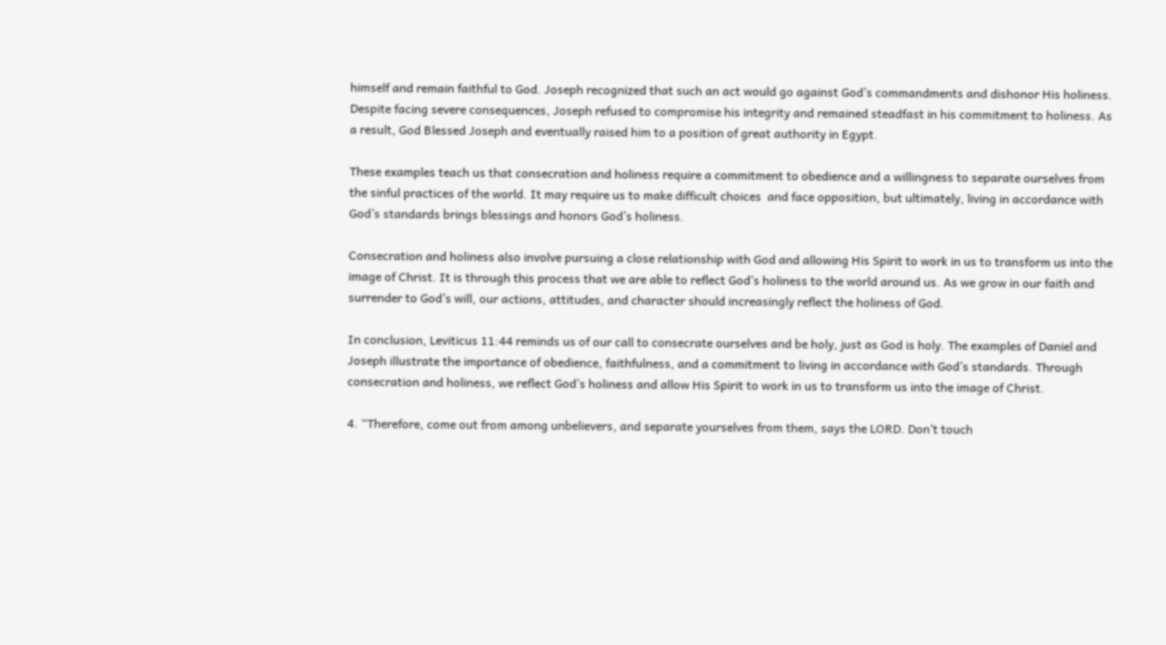himself and remain faithful to God. Joseph recognized that such an act would go against God’s commandments and dishonor His holiness. Despite facing severe consequences, Joseph refused to compromise his integrity and remained steadfast in his commitment to holiness. As a result, God Blessed Joseph and eventually raised him to a position of great authority in Egypt.

These examples teach us that consecration and holiness require a commitment to obedience and a willingness to separate ourselves from the sinful practices of the world. It may require us to make difficult choices  and face opposition, but ultimately, living in accordance with God’s standards brings blessings and honors God’s holiness.

Consecration and holiness also involve pursuing a close relationship with God and allowing His Spirit to work in us to transform us into the image of Christ. It is through this process that we are able to reflect God’s holiness to the world around us. As we grow in our faith and surrender to God’s will, our actions, attitudes, and character should increasingly reflect the holiness of God.

In conclusion, Leviticus 11:44 reminds us of our call to consecrate ourselves and be holy, just as God is holy. The examples of Daniel and Joseph illustrate the importance of obedience, faithfulness, and a commitment to living in accordance with God’s standards. Through consecration and holiness, we reflect God’s holiness and allow His Spirit to work in us to transform us into the image of Christ.

4. “Therefore, come out from among unbelievers, and separate yourselves from them, says the LORD. Don’t touch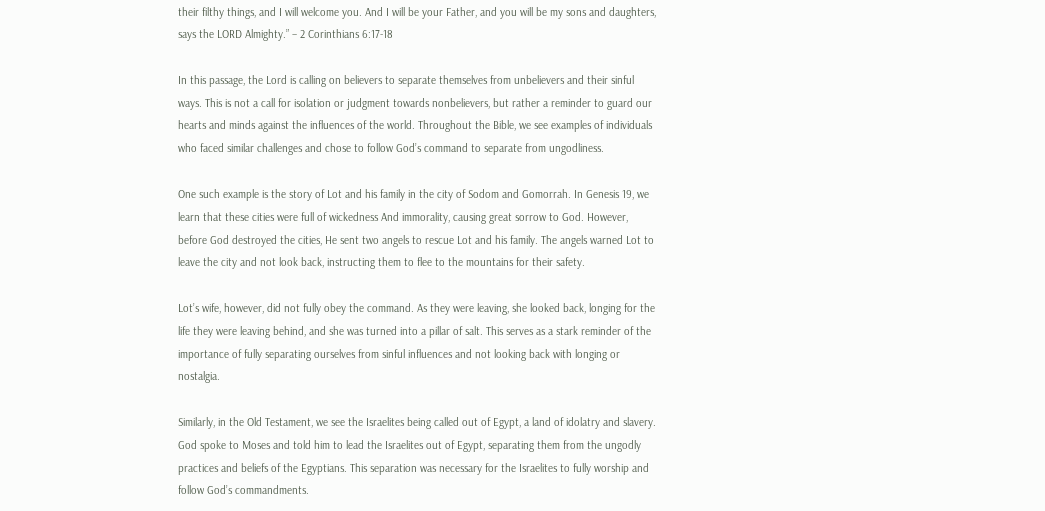their filthy things, and I will welcome you. And I will be your Father, and you will be my sons and daughters, says the LORD Almighty.” – 2 Corinthians 6:17-18

In this passage, the Lord is calling on believers to separate themselves from unbelievers and their sinful ways. This is not a call for isolation or judgment towards nonbelievers, but rather a reminder to guard our hearts and minds against the influences of the world. Throughout the Bible, we see examples of individuals who faced similar challenges and chose to follow God’s command to separate from ungodliness.

One such example is the story of Lot and his family in the city of Sodom and Gomorrah. In Genesis 19, we learn that these cities were full of wickedness And immorality, causing great sorrow to God. However, before God destroyed the cities, He sent two angels to rescue Lot and his family. The angels warned Lot to leave the city and not look back, instructing them to flee to the mountains for their safety.

Lot’s wife, however, did not fully obey the command. As they were leaving, she looked back, longing for the life they were leaving behind, and she was turned into a pillar of salt. This serves as a stark reminder of the importance of fully separating ourselves from sinful influences and not looking back with longing or nostalgia.

Similarly, in the Old Testament, we see the Israelites being called out of Egypt, a land of idolatry and slavery. God spoke to Moses and told him to lead the Israelites out of Egypt, separating them from the ungodly practices and beliefs of the Egyptians. This separation was necessary for the Israelites to fully worship and follow God’s commandments.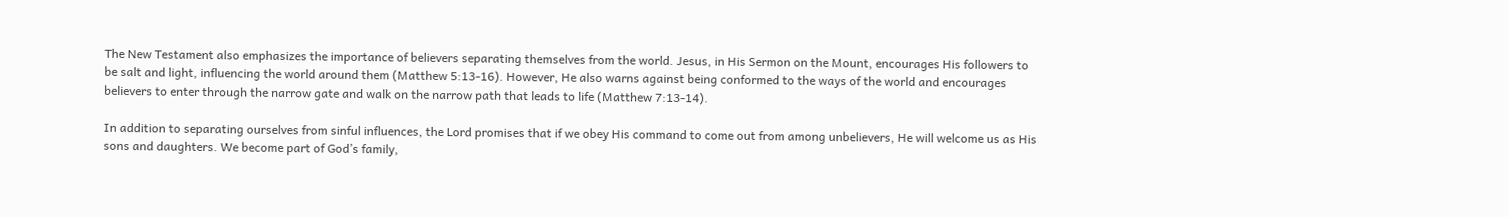The New Testament also emphasizes the importance of believers separating themselves from the world. Jesus, in His Sermon on the Mount, encourages His followers to be salt and light, influencing the world around them (Matthew 5:13-16). However, He also warns against being conformed to the ways of the world and encourages believers to enter through the narrow gate and walk on the narrow path that leads to life (Matthew 7:13-14).

In addition to separating ourselves from sinful influences, the Lord promises that if we obey His command to come out from among unbelievers, He will welcome us as His sons and daughters. We become part of God’s family,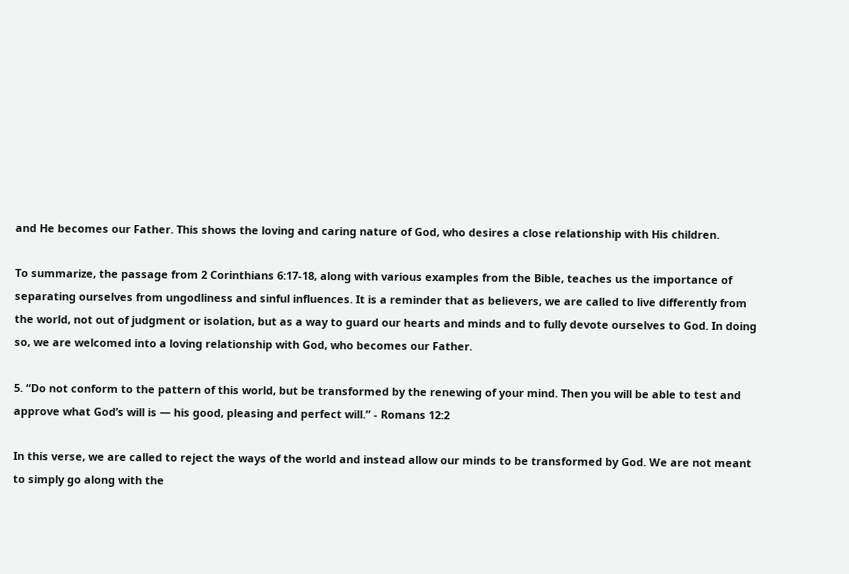and He becomes our Father. This shows the loving and caring nature of God, who desires a close relationship with His children.

To summarize, the passage from 2 Corinthians 6:17-18, along with various examples from the Bible, teaches us the importance of separating ourselves from ungodliness and sinful influences. It is a reminder that as believers, we are called to live differently from the world, not out of judgment or isolation, but as a way to guard our hearts and minds and to fully devote ourselves to God. In doing so, we are welcomed into a loving relationship with God, who becomes our Father.

5. “Do not conform to the pattern of this world, but be transformed by the renewing of your mind. Then you will be able to test and approve what God’s will is — his good, pleasing and perfect will.” - Romans 12:2

In this verse, we are called to reject the ways of the world and instead allow our minds to be transformed by God. We are not meant to simply go along with the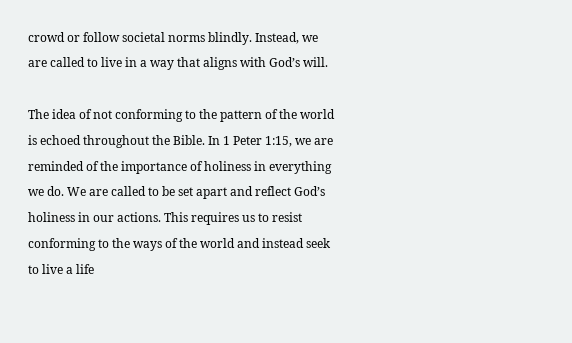crowd or follow societal norms blindly. Instead, we are called to live in a way that aligns with God’s will.

The idea of not conforming to the pattern of the world is echoed throughout the Bible. In 1 Peter 1:15, we are reminded of the importance of holiness in everything we do. We are called to be set apart and reflect God’s holiness in our actions. This requires us to resist conforming to the ways of the world and instead seek to live a life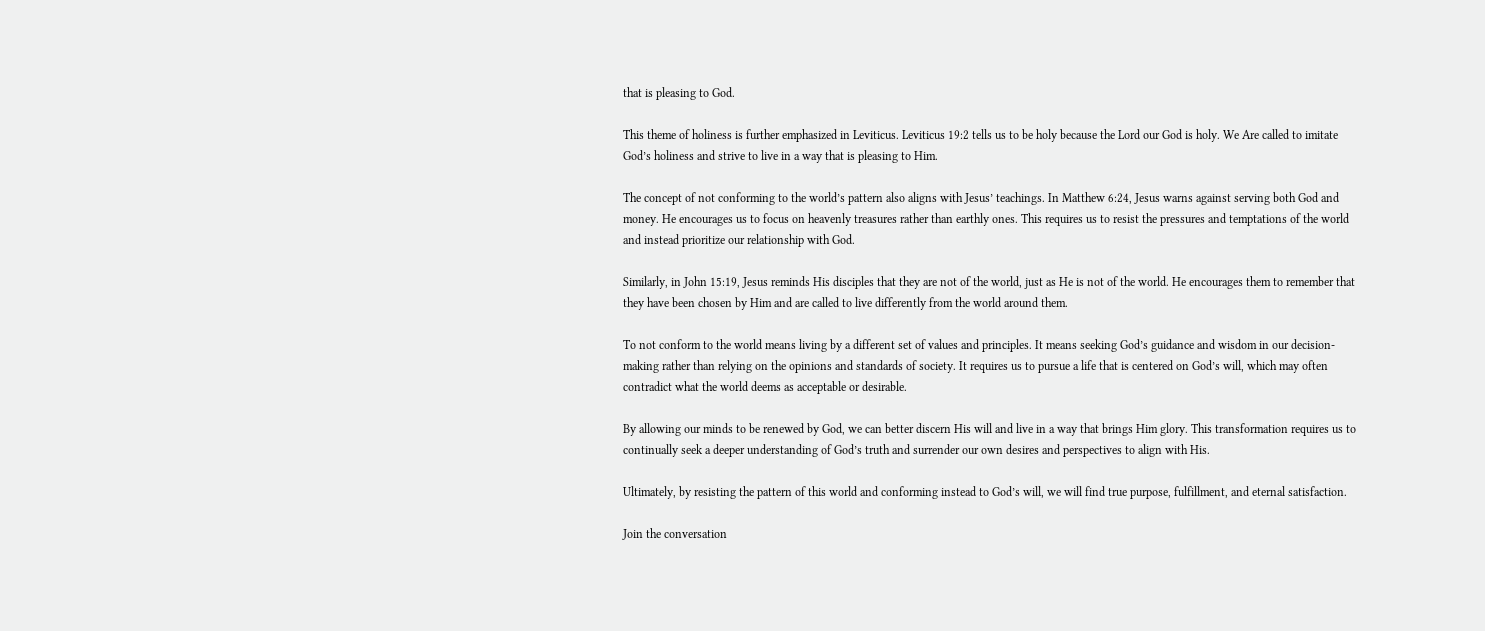that is pleasing to God.

This theme of holiness is further emphasized in Leviticus. Leviticus 19:2 tells us to be holy because the Lord our God is holy. We Are called to imitate God’s holiness and strive to live in a way that is pleasing to Him.

The concept of not conforming to the world’s pattern also aligns with Jesus’ teachings. In Matthew 6:24, Jesus warns against serving both God and money. He encourages us to focus on heavenly treasures rather than earthly ones. This requires us to resist the pressures and temptations of the world and instead prioritize our relationship with God.

Similarly, in John 15:19, Jesus reminds His disciples that they are not of the world, just as He is not of the world. He encourages them to remember that they have been chosen by Him and are called to live differently from the world around them.

To not conform to the world means living by a different set of values and principles. It means seeking God’s guidance and wisdom in our decision-making rather than relying on the opinions and standards of society. It requires us to pursue a life that is centered on God’s will, which may often contradict what the world deems as acceptable or desirable.

By allowing our minds to be renewed by God, we can better discern His will and live in a way that brings Him glory. This transformation requires us to continually seek a deeper understanding of God’s truth and surrender our own desires and perspectives to align with His.

Ultimately, by resisting the pattern of this world and conforming instead to God’s will, we will find true purpose, fulfillment, and eternal satisfaction.

Join the conversation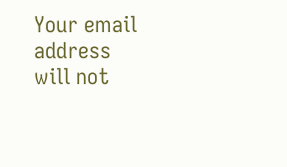Your email address will not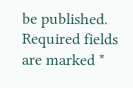be published. Required fields are marked *